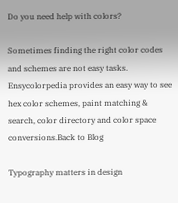Do you need help with colors?

Sometimes finding the right color codes and schemes are not easy tasks. Ensycolorpedia provides an easy way to see hex color schemes, paint matching & search, color directory and color space conversions.Back to Blog

Typography matters in design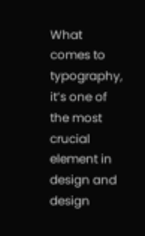What comes to typography, it’s one of the most crucial element in design and design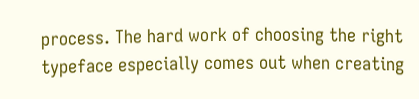process. The hard work of choosing the right typeface especially comes out when creating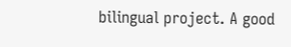bilingual project. A good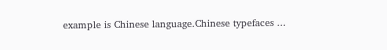example is Chinese language.Chinese typefaces ...